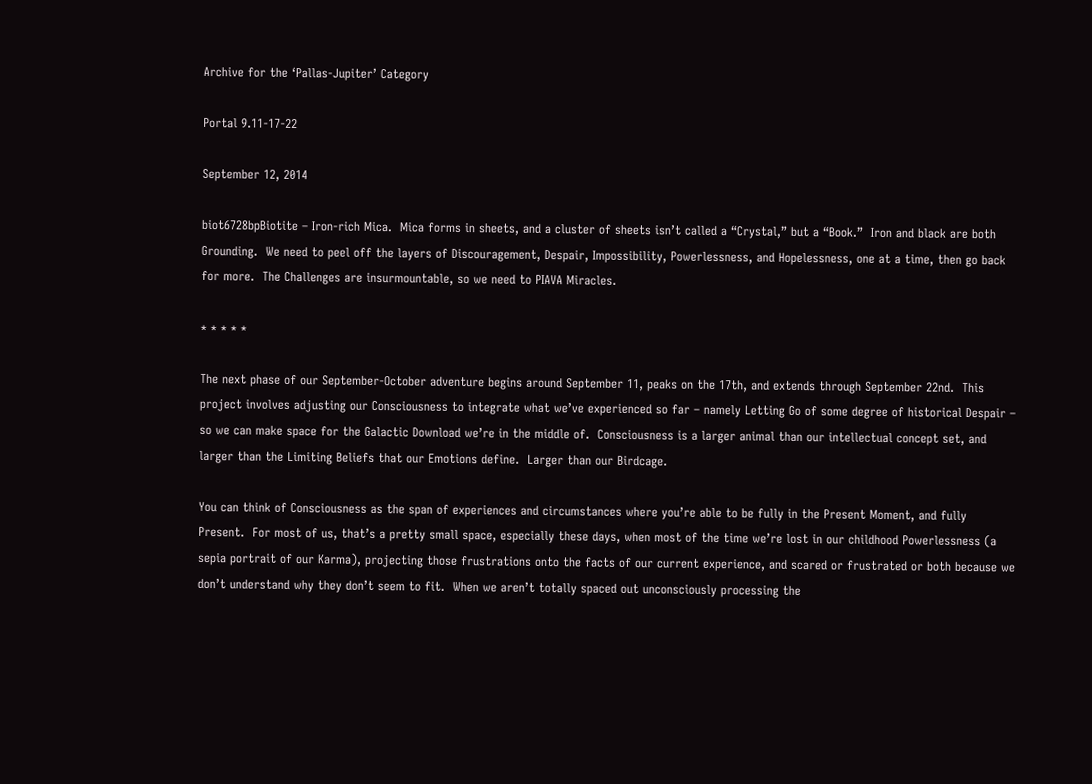Archive for the ‘Pallas-Jupiter’ Category

Portal 9.11-17-22

September 12, 2014

biot6728bpBiotite – Iron-rich Mica.  Mica forms in sheets, and a cluster of sheets isn’t called a “Crystal,” but a “Book.”  Iron and black are both Grounding.  We need to peel off the layers of Discouragement, Despair, Impossibility, Powerlessness, and Hopelessness, one at a time, then go back for more.  The Challenges are insurmountable, so we need to PIAVA Miracles.

* * * * *

The next phase of our September-October adventure begins around September 11, peaks on the 17th, and extends through September 22nd.  This project involves adjusting our Consciousness to integrate what we’ve experienced so far – namely Letting Go of some degree of historical Despair – so we can make space for the Galactic Download we’re in the middle of.  Consciousness is a larger animal than our intellectual concept set, and larger than the Limiting Beliefs that our Emotions define.  Larger than our Birdcage.

You can think of Consciousness as the span of experiences and circumstances where you’re able to be fully in the Present Moment, and fully Present.  For most of us, that’s a pretty small space, especially these days, when most of the time we’re lost in our childhood Powerlessness (a sepia portrait of our Karma), projecting those frustrations onto the facts of our current experience, and scared or frustrated or both because we don’t understand why they don’t seem to fit.  When we aren’t totally spaced out unconsciously processing the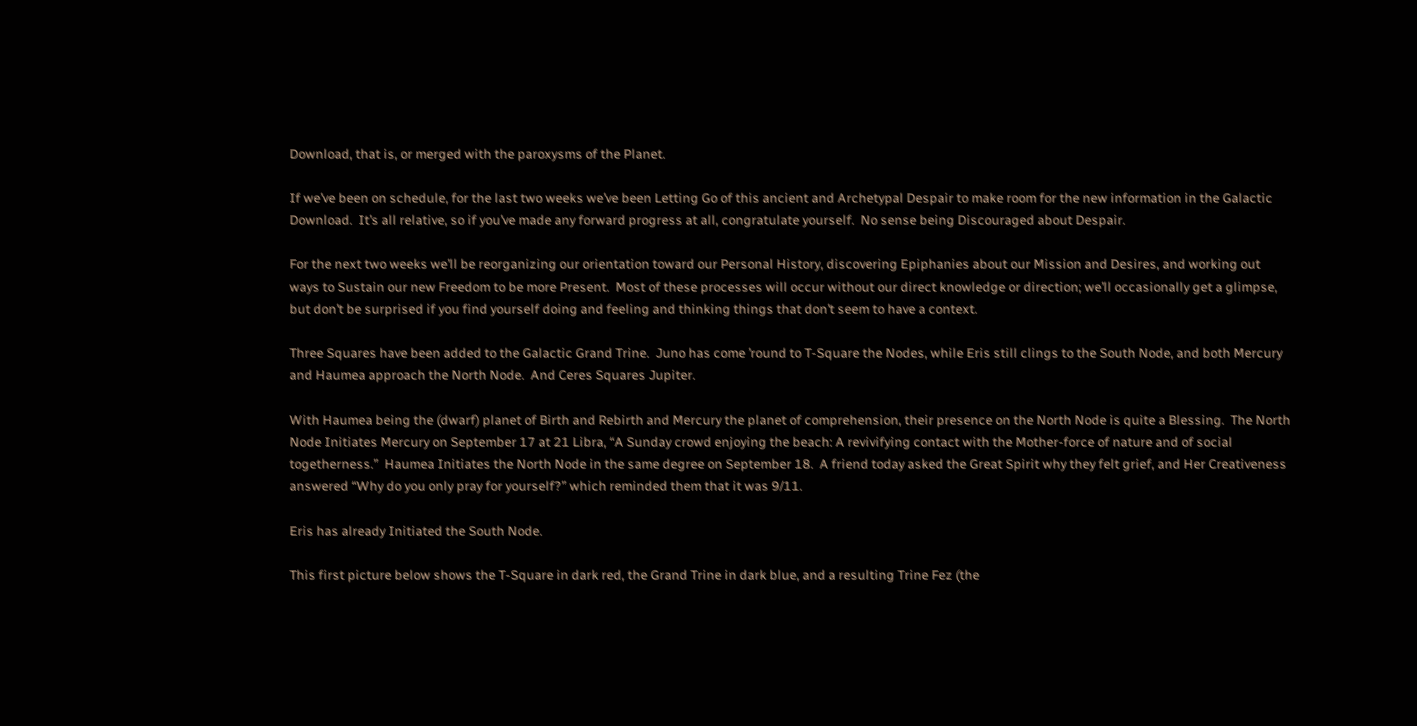Download, that is, or merged with the paroxysms of the Planet.

If we’ve been on schedule, for the last two weeks we’ve been Letting Go of this ancient and Archetypal Despair to make room for the new information in the Galactic Download.  It’s all relative, so if you’ve made any forward progress at all, congratulate yourself.  No sense being Discouraged about Despair.

For the next two weeks we’ll be reorganizing our orientation toward our Personal History, discovering Epiphanies about our Mission and Desires, and working out ways to Sustain our new Freedom to be more Present.  Most of these processes will occur without our direct knowledge or direction; we’ll occasionally get a glimpse, but don’t be surprised if you find yourself doing and feeling and thinking things that don’t seem to have a context.

Three Squares have been added to the Galactic Grand Trine.  Juno has come ’round to T-Square the Nodes, while Eris still clings to the South Node, and both Mercury and Haumea approach the North Node.  And Ceres Squares Jupiter.

With Haumea being the (dwarf) planet of Birth and Rebirth and Mercury the planet of comprehension, their presence on the North Node is quite a Blessing.  The North Node Initiates Mercury on September 17 at 21 Libra, “A Sunday crowd enjoying the beach: A revivifying contact with the Mother-force of nature and of social togetherness.”  Haumea Initiates the North Node in the same degree on September 18.  A friend today asked the Great Spirit why they felt grief, and Her Creativeness answered “Why do you only pray for yourself?” which reminded them that it was 9/11.

Eris has already Initiated the South Node.

This first picture below shows the T-Square in dark red, the Grand Trine in dark blue, and a resulting Trine Fez (the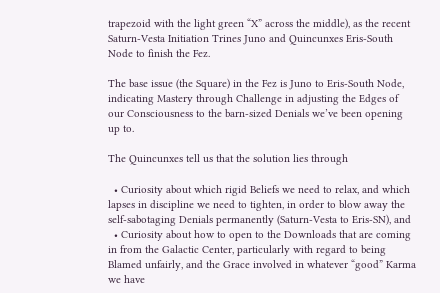trapezoid with the light green “X” across the middle), as the recent Saturn-Vesta Initiation Trines Juno and Quincunxes Eris-South Node to finish the Fez.

The base issue (the Square) in the Fez is Juno to Eris-South Node, indicating Mastery through Challenge in adjusting the Edges of our Consciousness to the barn-sized Denials we’ve been opening up to.

The Quincunxes tell us that the solution lies through

  • Curiosity about which rigid Beliefs we need to relax, and which lapses in discipline we need to tighten, in order to blow away the self-sabotaging Denials permanently (Saturn-Vesta to Eris-SN), and
  • Curiosity about how to open to the Downloads that are coming in from the Galactic Center, particularly with regard to being Blamed unfairly, and the Grace involved in whatever “good” Karma we have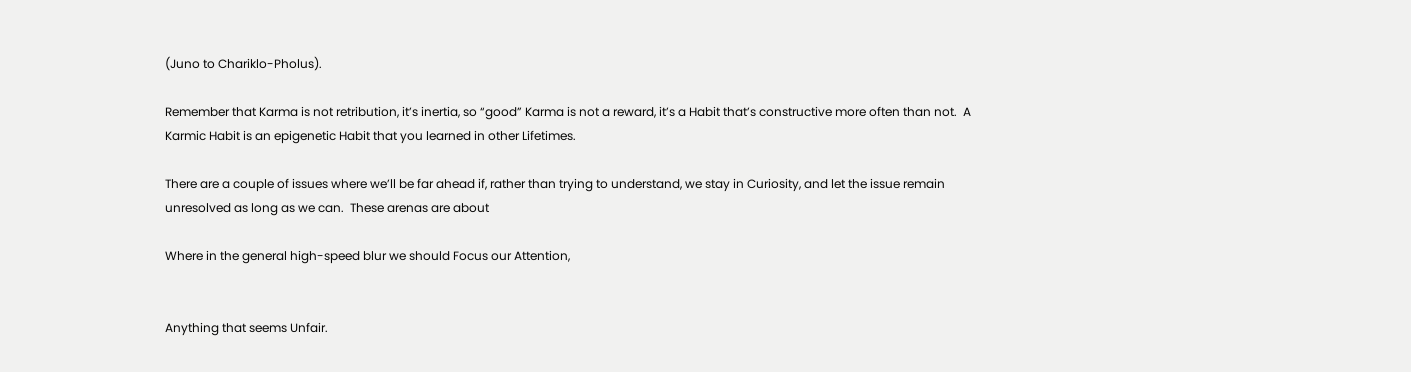(Juno to Chariklo-Pholus).

Remember that Karma is not retribution, it’s inertia, so “good” Karma is not a reward, it’s a Habit that’s constructive more often than not.  A Karmic Habit is an epigenetic Habit that you learned in other Lifetimes.

There are a couple of issues where we’ll be far ahead if, rather than trying to understand, we stay in Curiosity, and let the issue remain unresolved as long as we can.  These arenas are about

Where in the general high-speed blur we should Focus our Attention,


Anything that seems Unfair.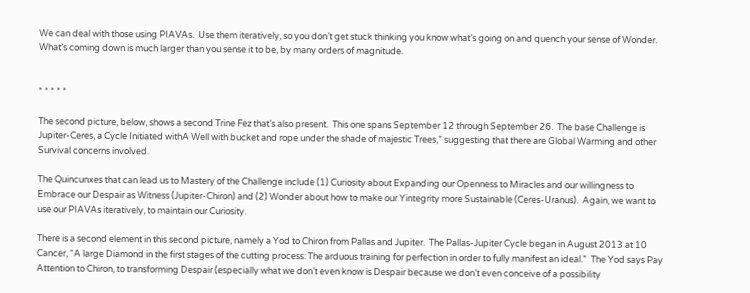We can deal with those using PIAVAs.  Use them iteratively, so you don’t get stuck thinking you know what’s going on and quench your sense of Wonder.  What’s coming down is much larger than you sense it to be, by many orders of magnitude.


* * * * *

The second picture, below, shows a second Trine Fez that’s also present.  This one spans September 12 through September 26.  The base Challenge is Jupiter-Ceres, a Cycle Initiated withA Well with bucket and rope under the shade of majestic Trees,” suggesting that there are Global Warming and other Survival concerns involved.

The Quincunxes that can lead us to Mastery of the Challenge include (1) Curiosity about Expanding our Openness to Miracles and our willingness to Embrace our Despair as Witness (Jupiter-Chiron) and (2) Wonder about how to make our Yintegrity more Sustainable (Ceres-Uranus).  Again, we want to use our PIAVAs iteratively, to maintain our Curiosity.

There is a second element in this second picture, namely a Yod to Chiron from Pallas and Jupiter.  The Pallas-Jupiter Cycle began in August 2013 at 10 Cancer, “A large Diamond in the first stages of the cutting process: The arduous training for perfection in order to fully manifest an ideal.”  The Yod says Pay Attention to Chiron, to transforming Despair (especially what we don’t even know is Despair because we don’t even conceive of a possibility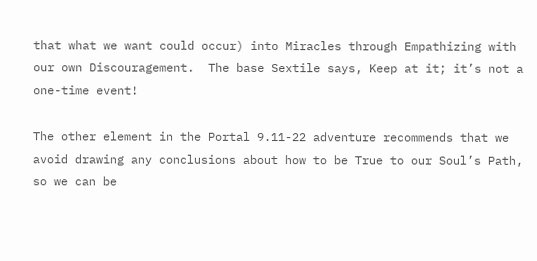that what we want could occur) into Miracles through Empathizing with our own Discouragement.  The base Sextile says, Keep at it; it’s not a one-time event!

The other element in the Portal 9.11-22 adventure recommends that we avoid drawing any conclusions about how to be True to our Soul’s Path, so we can be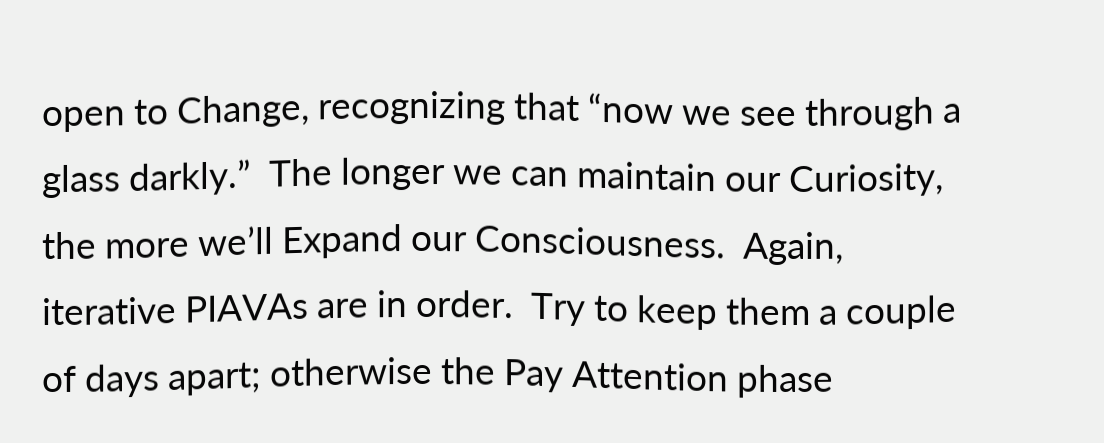open to Change, recognizing that “now we see through a glass darkly.”  The longer we can maintain our Curiosity, the more we’ll Expand our Consciousness.  Again, iterative PIAVAs are in order.  Try to keep them a couple of days apart; otherwise the Pay Attention phase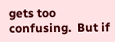gets too confusing.  But if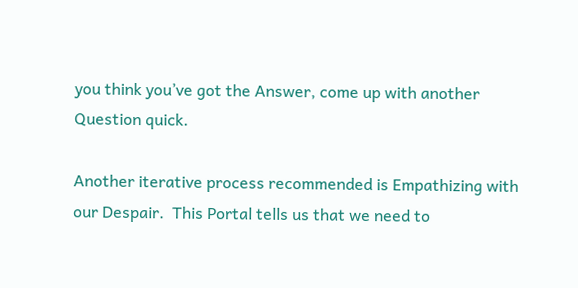you think you’ve got the Answer, come up with another Question quick.

Another iterative process recommended is Empathizing with our Despair.  This Portal tells us that we need to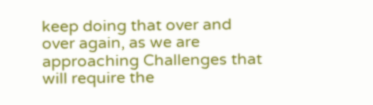keep doing that over and over again, as we are approaching Challenges that will require the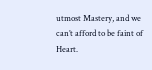utmost Mastery, and we can’t afford to be faint of Heart.